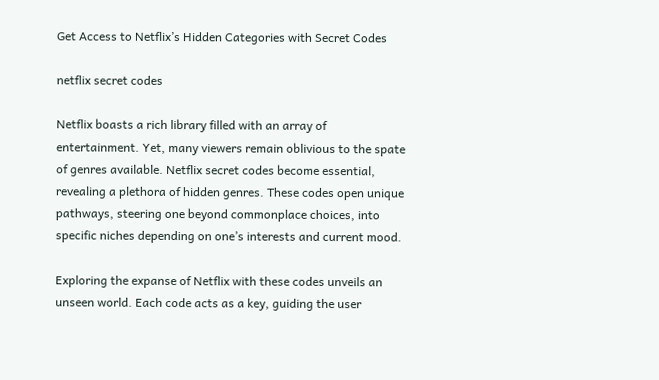Get Access to Netflix’s Hidden Categories with Secret Codes

netflix secret codes

Netflix boasts a rich library filled with an array of entertainment. Yet, many viewers remain oblivious to the spate of genres available. Netflix secret codes become essential, revealing a plethora of hidden genres. These codes open unique pathways, steering one beyond commonplace choices, into specific niches depending on one’s interests and current mood.

Exploring the expanse of Netflix with these codes unveils an unseen world. Each code acts as a key, guiding the user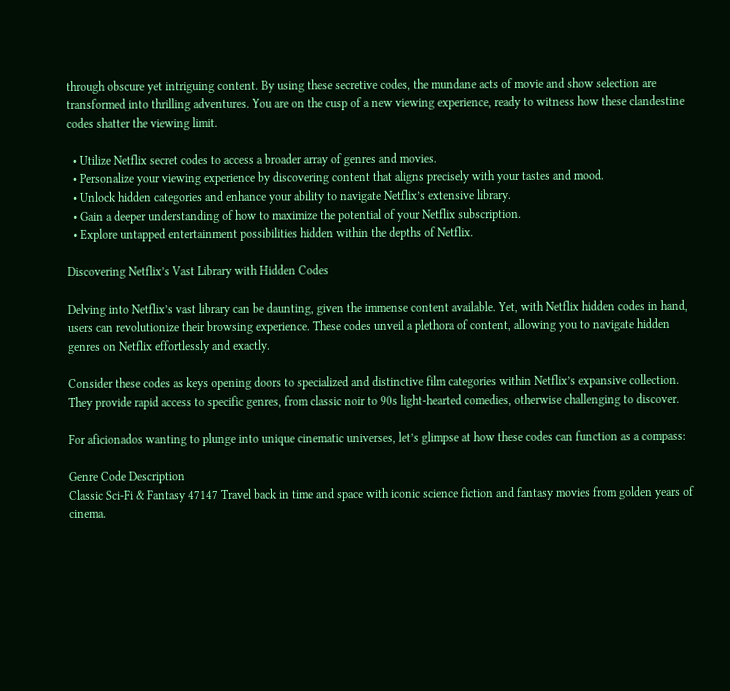through obscure yet intriguing content. By using these secretive codes, the mundane acts of movie and show selection are transformed into thrilling adventures. You are on the cusp of a new viewing experience, ready to witness how these clandestine codes shatter the viewing limit.

  • Utilize Netflix secret codes to access a broader array of genres and movies.
  • Personalize your viewing experience by discovering content that aligns precisely with your tastes and mood.
  • Unlock hidden categories and enhance your ability to navigate Netflix’s extensive library.
  • Gain a deeper understanding of how to maximize the potential of your Netflix subscription.
  • Explore untapped entertainment possibilities hidden within the depths of Netflix.

Discovering Netflix’s Vast Library with Hidden Codes

Delving into Netflix’s vast library can be daunting, given the immense content available. Yet, with Netflix hidden codes in hand, users can revolutionize their browsing experience. These codes unveil a plethora of content, allowing you to navigate hidden genres on Netflix effortlessly and exactly.

Consider these codes as keys opening doors to specialized and distinctive film categories within Netflix’s expansive collection. They provide rapid access to specific genres, from classic noir to 90s light-hearted comedies, otherwise challenging to discover.

For aficionados wanting to plunge into unique cinematic universes, let’s glimpse at how these codes can function as a compass:

Genre Code Description
Classic Sci-Fi & Fantasy 47147 Travel back in time and space with iconic science fiction and fantasy movies from golden years of cinema.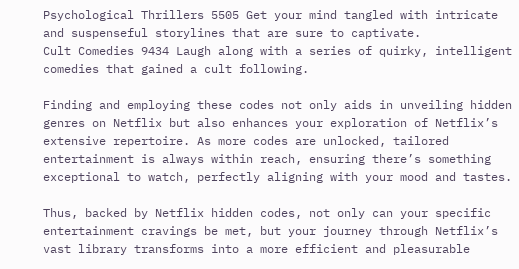Psychological Thrillers 5505 Get your mind tangled with intricate and suspenseful storylines that are sure to captivate.
Cult Comedies 9434 Laugh along with a series of quirky, intelligent comedies that gained a cult following.

Finding and employing these codes not only aids in unveiling hidden genres on Netflix but also enhances your exploration of Netflix’s extensive repertoire. As more codes are unlocked, tailored entertainment is always within reach, ensuring there’s something exceptional to watch, perfectly aligning with your mood and tastes.

Thus, backed by Netflix hidden codes, not only can your specific entertainment cravings be met, but your journey through Netflix’s vast library transforms into a more efficient and pleasurable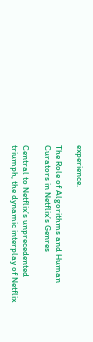experience.

The Role of Algorithms and Human Curators in Netflix’s Genres

Central to Netflix’s unprecedented triumph, the dynamic interplay of Netflix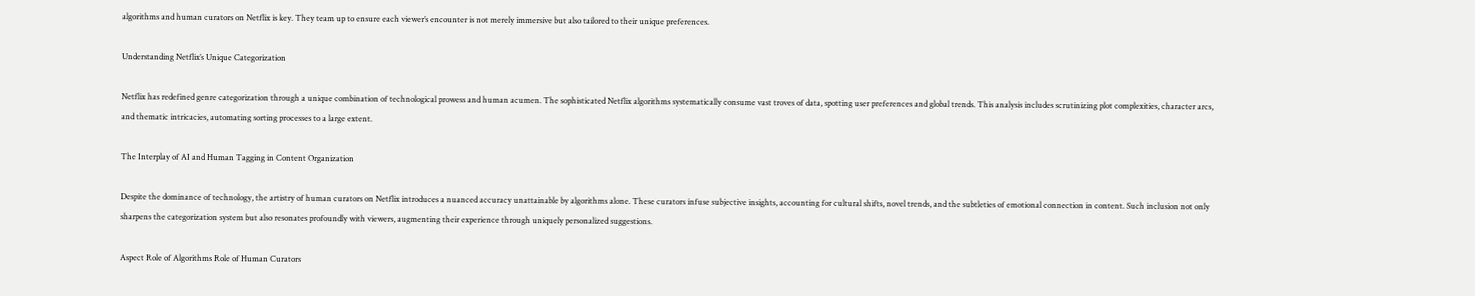algorithms and human curators on Netflix is key. They team up to ensure each viewer’s encounter is not merely immersive but also tailored to their unique preferences.

Understanding Netflix’s Unique Categorization

Netflix has redefined genre categorization through a unique combination of technological prowess and human acumen. The sophisticated Netflix algorithms systematically consume vast troves of data, spotting user preferences and global trends. This analysis includes scrutinizing plot complexities, character arcs, and thematic intricacies, automating sorting processes to a large extent.

The Interplay of AI and Human Tagging in Content Organization

Despite the dominance of technology, the artistry of human curators on Netflix introduces a nuanced accuracy unattainable by algorithms alone. These curators infuse subjective insights, accounting for cultural shifts, novel trends, and the subtleties of emotional connection in content. Such inclusion not only sharpens the categorization system but also resonates profoundly with viewers, augmenting their experience through uniquely personalized suggestions.

Aspect Role of Algorithms Role of Human Curators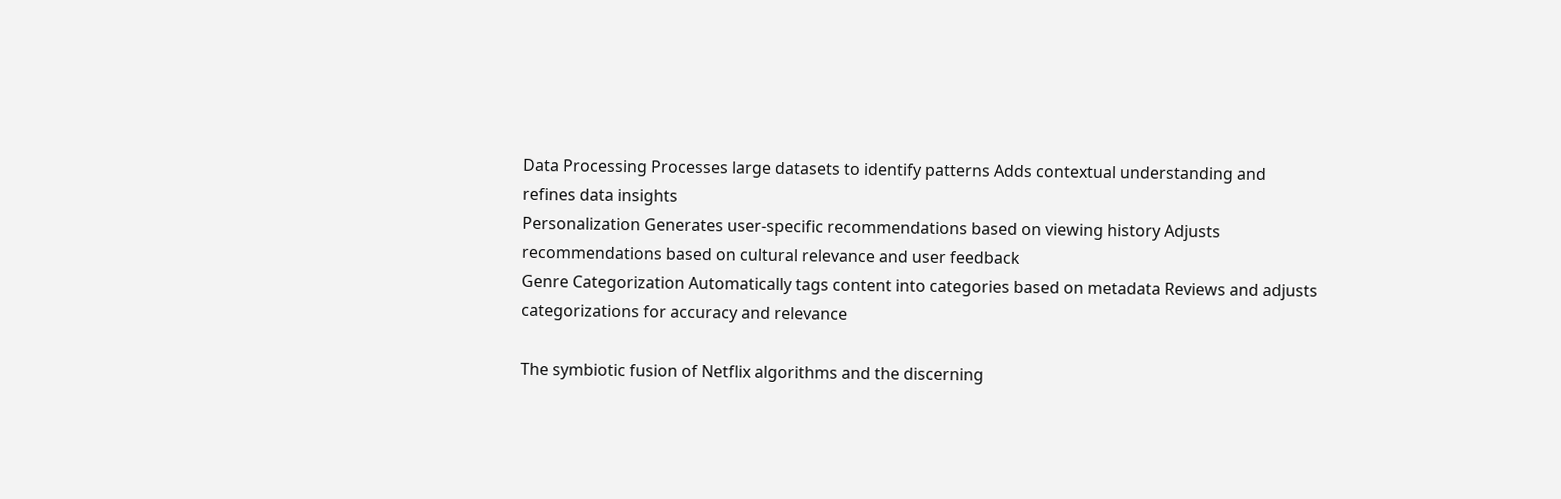Data Processing Processes large datasets to identify patterns Adds contextual understanding and refines data insights
Personalization Generates user-specific recommendations based on viewing history Adjusts recommendations based on cultural relevance and user feedback
Genre Categorization Automatically tags content into categories based on metadata Reviews and adjusts categorizations for accuracy and relevance

The symbiotic fusion of Netflix algorithms and the discerning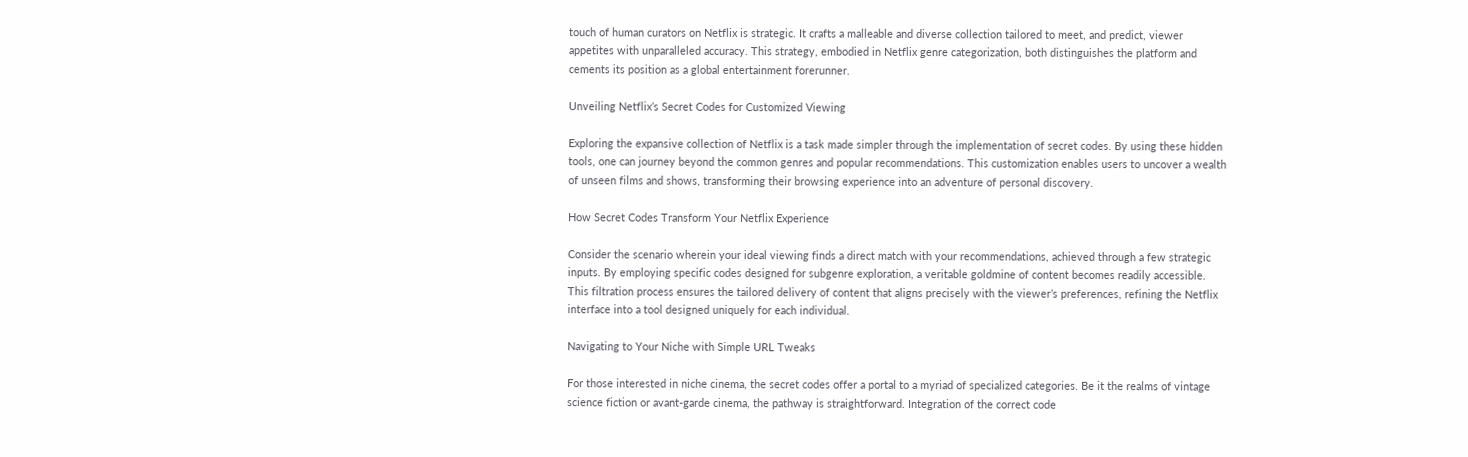touch of human curators on Netflix is strategic. It crafts a malleable and diverse collection tailored to meet, and predict, viewer appetites with unparalleled accuracy. This strategy, embodied in Netflix genre categorization, both distinguishes the platform and cements its position as a global entertainment forerunner.

Unveiling Netflix’s Secret Codes for Customized Viewing

Exploring the expansive collection of Netflix is a task made simpler through the implementation of secret codes. By using these hidden tools, one can journey beyond the common genres and popular recommendations. This customization enables users to uncover a wealth of unseen films and shows, transforming their browsing experience into an adventure of personal discovery.

How Secret Codes Transform Your Netflix Experience

Consider the scenario wherein your ideal viewing finds a direct match with your recommendations, achieved through a few strategic inputs. By employing specific codes designed for subgenre exploration, a veritable goldmine of content becomes readily accessible. This filtration process ensures the tailored delivery of content that aligns precisely with the viewer’s preferences, refining the Netflix interface into a tool designed uniquely for each individual.

Navigating to Your Niche with Simple URL Tweaks

For those interested in niche cinema, the secret codes offer a portal to a myriad of specialized categories. Be it the realms of vintage science fiction or avant-garde cinema, the pathway is straightforward. Integration of the correct code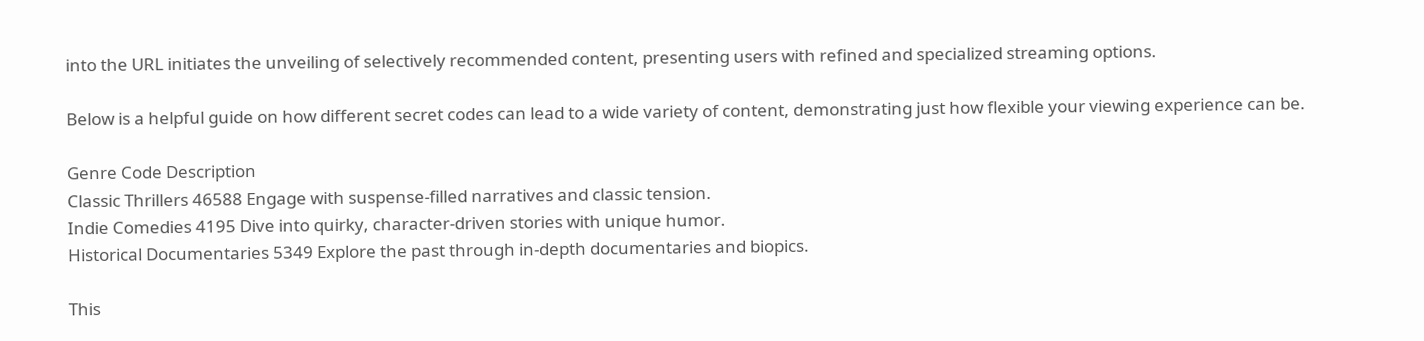into the URL initiates the unveiling of selectively recommended content, presenting users with refined and specialized streaming options.

Below is a helpful guide on how different secret codes can lead to a wide variety of content, demonstrating just how flexible your viewing experience can be.

Genre Code Description
Classic Thrillers 46588 Engage with suspense-filled narratives and classic tension.
Indie Comedies 4195 Dive into quirky, character-driven stories with unique humor.
Historical Documentaries 5349 Explore the past through in-depth documentaries and biopics.

This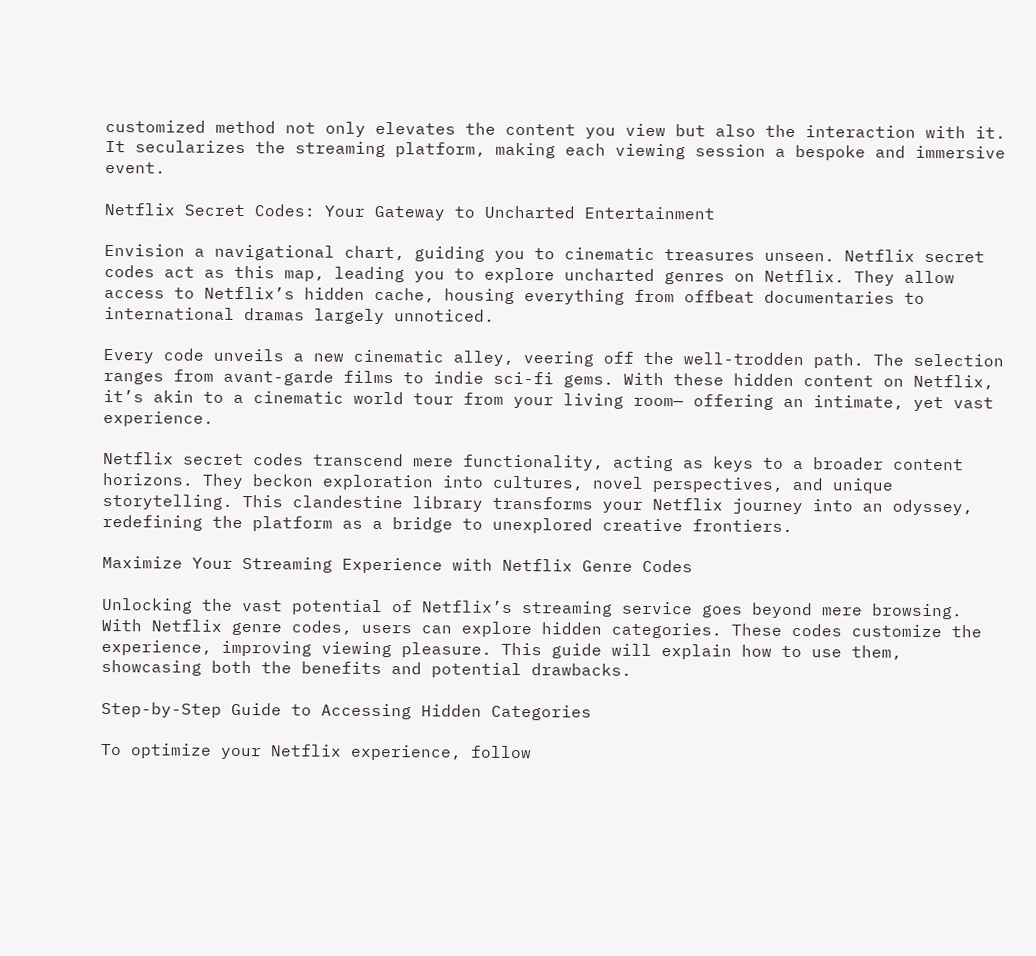customized method not only elevates the content you view but also the interaction with it. It secularizes the streaming platform, making each viewing session a bespoke and immersive event.

Netflix Secret Codes: Your Gateway to Uncharted Entertainment

Envision a navigational chart, guiding you to cinematic treasures unseen. Netflix secret codes act as this map, leading you to explore uncharted genres on Netflix. They allow access to Netflix’s hidden cache, housing everything from offbeat documentaries to international dramas largely unnoticed.

Every code unveils a new cinematic alley, veering off the well-trodden path. The selection ranges from avant-garde films to indie sci-fi gems. With these hidden content on Netflix, it’s akin to a cinematic world tour from your living room— offering an intimate, yet vast experience.

Netflix secret codes transcend mere functionality, acting as keys to a broader content horizons. They beckon exploration into cultures, novel perspectives, and unique storytelling. This clandestine library transforms your Netflix journey into an odyssey, redefining the platform as a bridge to unexplored creative frontiers.

Maximize Your Streaming Experience with Netflix Genre Codes

Unlocking the vast potential of Netflix’s streaming service goes beyond mere browsing. With Netflix genre codes, users can explore hidden categories. These codes customize the experience, improving viewing pleasure. This guide will explain how to use them, showcasing both the benefits and potential drawbacks.

Step-by-Step Guide to Accessing Hidden Categories

To optimize your Netflix experience, follow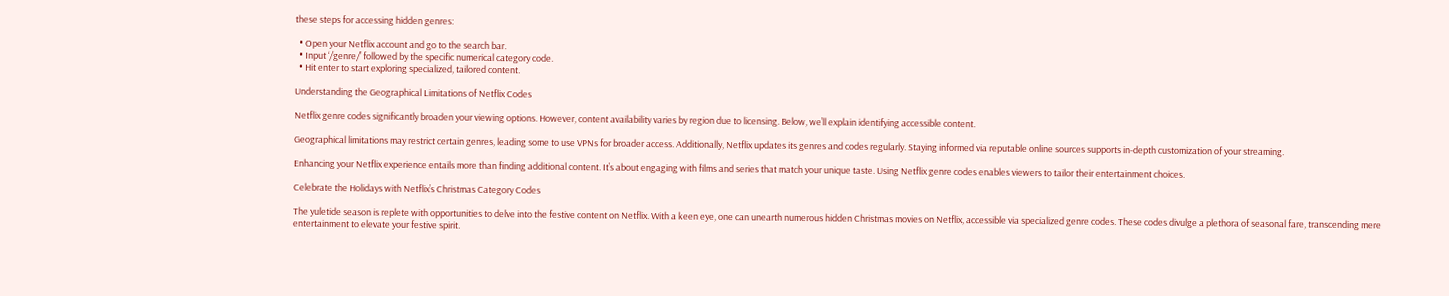these steps for accessing hidden genres:

  • Open your Netflix account and go to the search bar.
  • Input ‘/genre/’ followed by the specific numerical category code.
  • Hit enter to start exploring specialized, tailored content.

Understanding the Geographical Limitations of Netflix Codes

Netflix genre codes significantly broaden your viewing options. However, content availability varies by region due to licensing. Below, we’ll explain identifying accessible content.

Geographical limitations may restrict certain genres, leading some to use VPNs for broader access. Additionally, Netflix updates its genres and codes regularly. Staying informed via reputable online sources supports in-depth customization of your streaming.

Enhancing your Netflix experience entails more than finding additional content. It’s about engaging with films and series that match your unique taste. Using Netflix genre codes enables viewers to tailor their entertainment choices.

Celebrate the Holidays with Netflix’s Christmas Category Codes

The yuletide season is replete with opportunities to delve into the festive content on Netflix. With a keen eye, one can unearth numerous hidden Christmas movies on Netflix, accessible via specialized genre codes. These codes divulge a plethora of seasonal fare, transcending mere entertainment to elevate your festive spirit.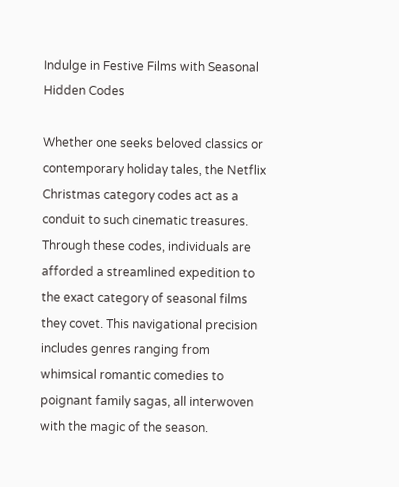Indulge in Festive Films with Seasonal Hidden Codes

Whether one seeks beloved classics or contemporary holiday tales, the Netflix Christmas category codes act as a conduit to such cinematic treasures. Through these codes, individuals are afforded a streamlined expedition to the exact category of seasonal films they covet. This navigational precision includes genres ranging from whimsical romantic comedies to poignant family sagas, all interwoven with the magic of the season.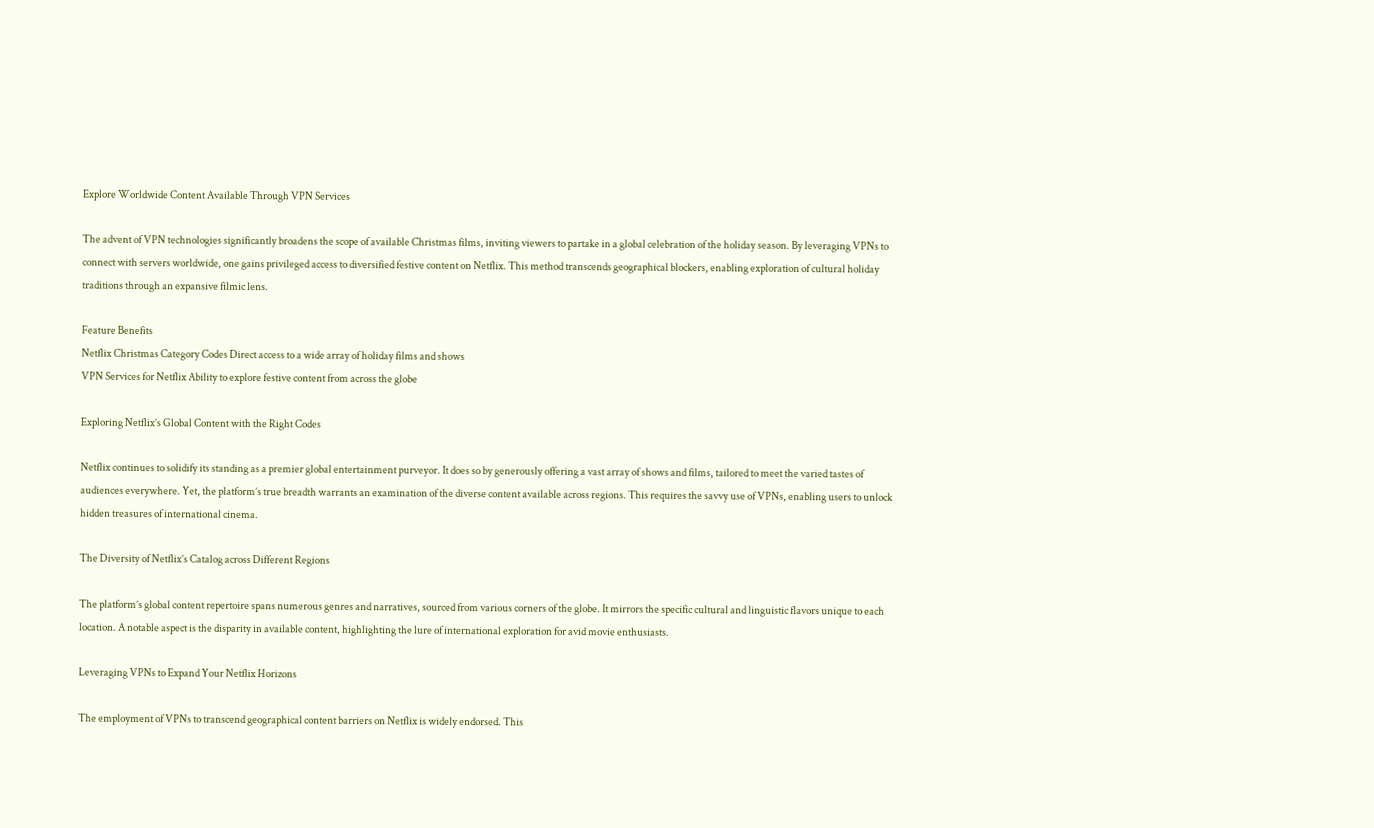Explore Worldwide Content Available Through VPN Services

The advent of VPN technologies significantly broadens the scope of available Christmas films, inviting viewers to partake in a global celebration of the holiday season. By leveraging VPNs to connect with servers worldwide, one gains privileged access to diversified festive content on Netflix. This method transcends geographical blockers, enabling exploration of cultural holiday traditions through an expansive filmic lens.

Feature Benefits
Netflix Christmas Category Codes Direct access to a wide array of holiday films and shows
VPN Services for Netflix Ability to explore festive content from across the globe

Exploring Netflix’s Global Content with the Right Codes

Netflix continues to solidify its standing as a premier global entertainment purveyor. It does so by generously offering a vast array of shows and films, tailored to meet the varied tastes of audiences everywhere. Yet, the platform’s true breadth warrants an examination of the diverse content available across regions. This requires the savvy use of VPNs, enabling users to unlock hidden treasures of international cinema.

The Diversity of Netflix’s Catalog across Different Regions

The platform’s global content repertoire spans numerous genres and narratives, sourced from various corners of the globe. It mirrors the specific cultural and linguistic flavors unique to each location. A notable aspect is the disparity in available content, highlighting the lure of international exploration for avid movie enthusiasts.

Leveraging VPNs to Expand Your Netflix Horizons

The employment of VPNs to transcend geographical content barriers on Netflix is widely endorsed. This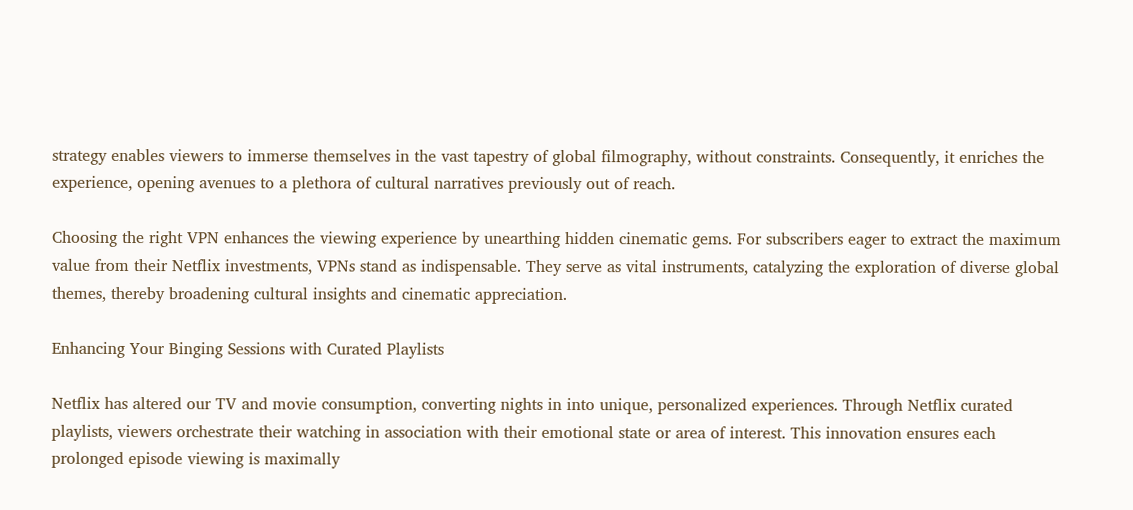strategy enables viewers to immerse themselves in the vast tapestry of global filmography, without constraints. Consequently, it enriches the experience, opening avenues to a plethora of cultural narratives previously out of reach.

Choosing the right VPN enhances the viewing experience by unearthing hidden cinematic gems. For subscribers eager to extract the maximum value from their Netflix investments, VPNs stand as indispensable. They serve as vital instruments, catalyzing the exploration of diverse global themes, thereby broadening cultural insights and cinematic appreciation.

Enhancing Your Binging Sessions with Curated Playlists

Netflix has altered our TV and movie consumption, converting nights in into unique, personalized experiences. Through Netflix curated playlists, viewers orchestrate their watching in association with their emotional state or area of interest. This innovation ensures each prolonged episode viewing is maximally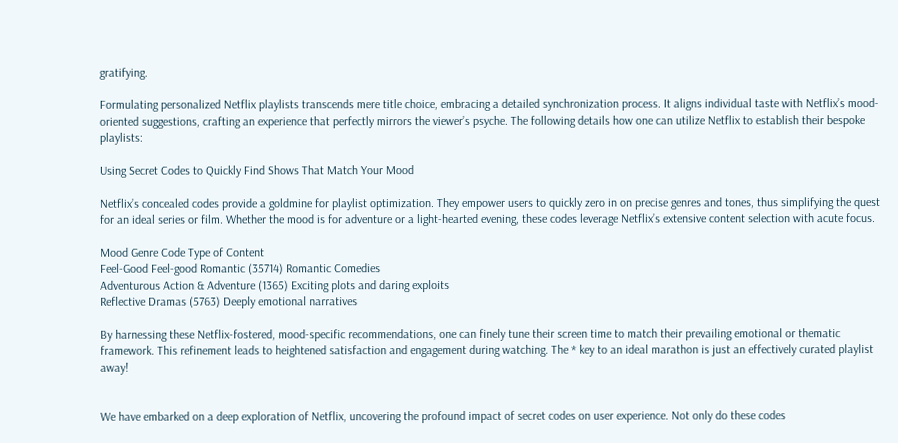gratifying.

Formulating personalized Netflix playlists transcends mere title choice, embracing a detailed synchronization process. It aligns individual taste with Netflix’s mood-oriented suggestions, crafting an experience that perfectly mirrors the viewer’s psyche. The following details how one can utilize Netflix to establish their bespoke playlists:

Using Secret Codes to Quickly Find Shows That Match Your Mood

Netflix’s concealed codes provide a goldmine for playlist optimization. They empower users to quickly zero in on precise genres and tones, thus simplifying the quest for an ideal series or film. Whether the mood is for adventure or a light-hearted evening, these codes leverage Netflix’s extensive content selection with acute focus.

Mood Genre Code Type of Content
Feel-Good Feel-good Romantic (35714) Romantic Comedies
Adventurous Action & Adventure (1365) Exciting plots and daring exploits
Reflective Dramas (5763) Deeply emotional narratives

By harnessing these Netflix-fostered, mood-specific recommendations, one can finely tune their screen time to match their prevailing emotional or thematic framework. This refinement leads to heightened satisfaction and engagement during watching. The * key to an ideal marathon is just an effectively curated playlist away!


We have embarked on a deep exploration of Netflix, uncovering the profound impact of secret codes on user experience. Not only do these codes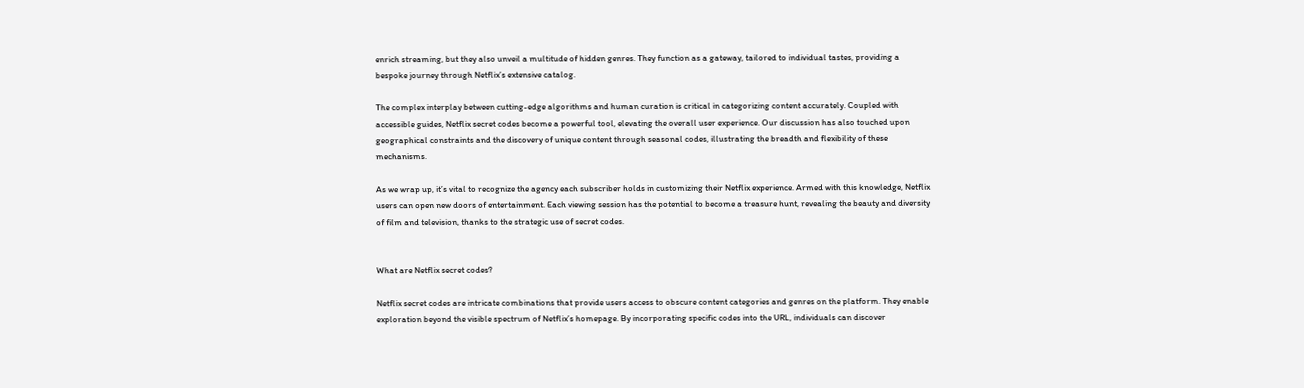enrich streaming, but they also unveil a multitude of hidden genres. They function as a gateway, tailored to individual tastes, providing a bespoke journey through Netflix’s extensive catalog.

The complex interplay between cutting-edge algorithms and human curation is critical in categorizing content accurately. Coupled with accessible guides, Netflix secret codes become a powerful tool, elevating the overall user experience. Our discussion has also touched upon geographical constraints and the discovery of unique content through seasonal codes, illustrating the breadth and flexibility of these mechanisms.

As we wrap up, it’s vital to recognize the agency each subscriber holds in customizing their Netflix experience. Armed with this knowledge, Netflix users can open new doors of entertainment. Each viewing session has the potential to become a treasure hunt, revealing the beauty and diversity of film and television, thanks to the strategic use of secret codes.


What are Netflix secret codes?

Netflix secret codes are intricate combinations that provide users access to obscure content categories and genres on the platform. They enable exploration beyond the visible spectrum of Netflix’s homepage. By incorporating specific codes into the URL, individuals can discover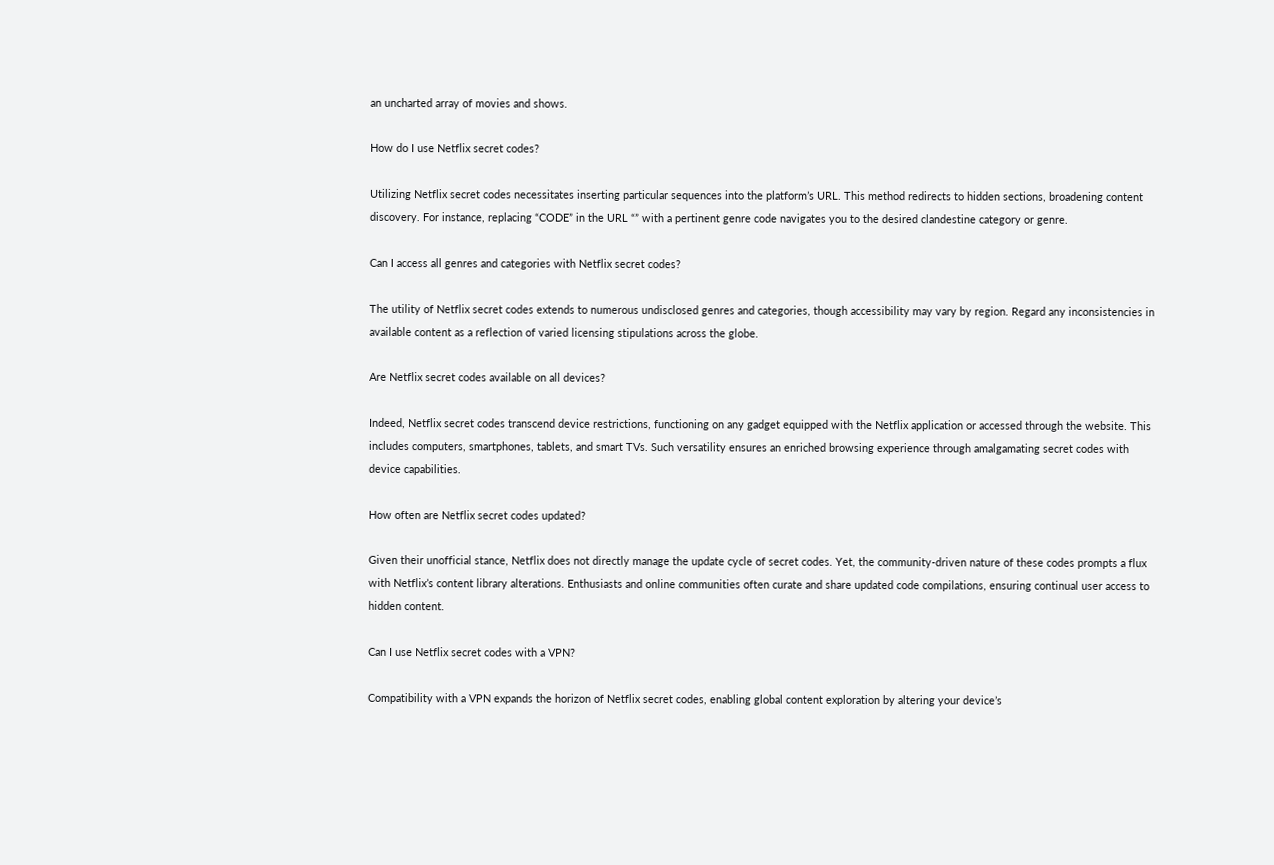an uncharted array of movies and shows.

How do I use Netflix secret codes?

Utilizing Netflix secret codes necessitates inserting particular sequences into the platform’s URL. This method redirects to hidden sections, broadening content discovery. For instance, replacing “CODE” in the URL “” with a pertinent genre code navigates you to the desired clandestine category or genre.

Can I access all genres and categories with Netflix secret codes?

The utility of Netflix secret codes extends to numerous undisclosed genres and categories, though accessibility may vary by region. Regard any inconsistencies in available content as a reflection of varied licensing stipulations across the globe.

Are Netflix secret codes available on all devices?

Indeed, Netflix secret codes transcend device restrictions, functioning on any gadget equipped with the Netflix application or accessed through the website. This includes computers, smartphones, tablets, and smart TVs. Such versatility ensures an enriched browsing experience through amalgamating secret codes with device capabilities.

How often are Netflix secret codes updated?

Given their unofficial stance, Netflix does not directly manage the update cycle of secret codes. Yet, the community-driven nature of these codes prompts a flux with Netflix’s content library alterations. Enthusiasts and online communities often curate and share updated code compilations, ensuring continual user access to hidden content.

Can I use Netflix secret codes with a VPN?

Compatibility with a VPN expands the horizon of Netflix secret codes, enabling global content exploration by altering your device’s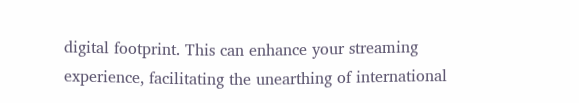digital footprint. This can enhance your streaming experience, facilitating the unearthing of international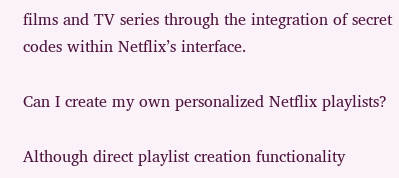films and TV series through the integration of secret codes within Netflix’s interface.

Can I create my own personalized Netflix playlists?

Although direct playlist creation functionality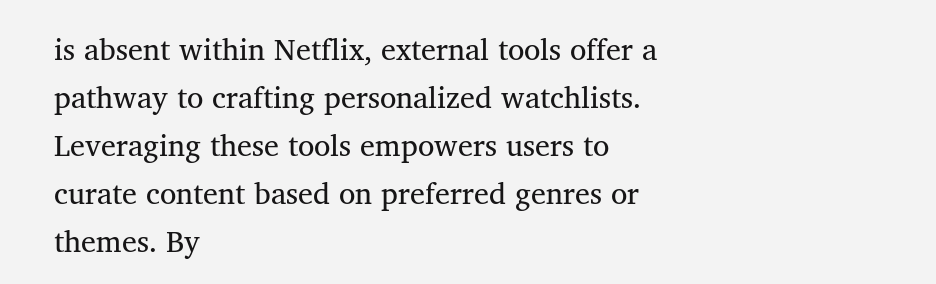is absent within Netflix, external tools offer a pathway to crafting personalized watchlists. Leveraging these tools empowers users to curate content based on preferred genres or themes. By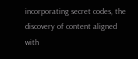incorporating secret codes, the discovery of content aligned with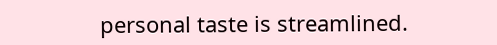personal taste is streamlined.